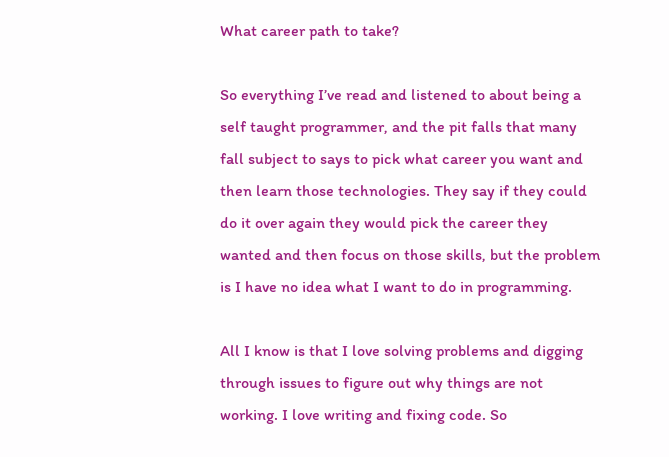What career path to take?

So everything I’ve read and listened to about being a self taught programmer, and the pit falls that many fall subject to says to pick what career you want and then learn those technologies. They say if they could do it over again they would pick the career they wanted and then focus on those skills, but the problem is I have no idea what I want to do in programming.

All I know is that I love solving problems and digging through issues to figure out why things are not working. I love writing and fixing code. So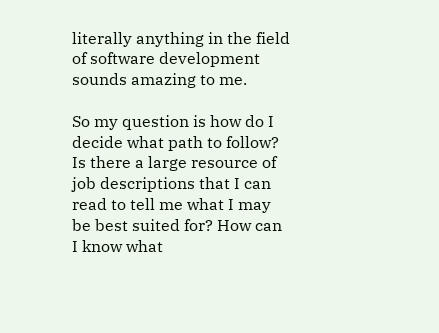literally anything in the field of software development sounds amazing to me.

So my question is how do I decide what path to follow? Is there a large resource of job descriptions that I can read to tell me what I may be best suited for? How can I know what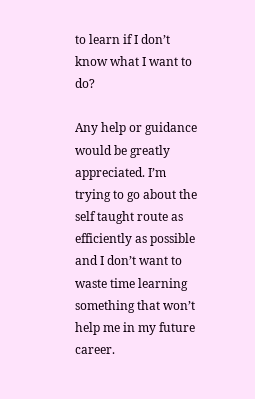to learn if I don’t know what I want to do?

Any help or guidance would be greatly appreciated. I’m trying to go about the self taught route as efficiently as possible and I don’t want to waste time learning something that won’t help me in my future career.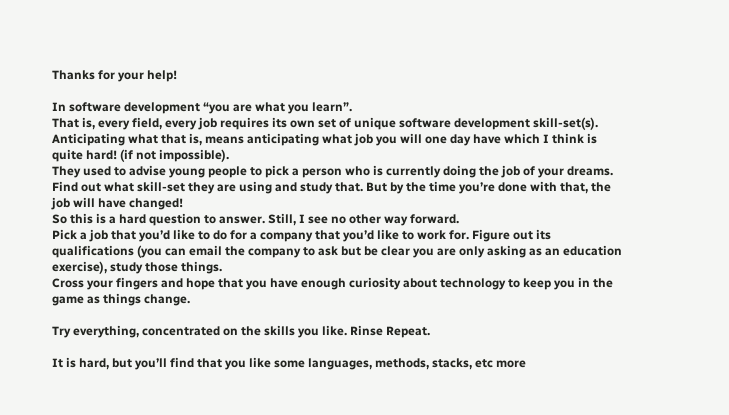Thanks for your help!

In software development “you are what you learn”.
That is, every field, every job requires its own set of unique software development skill-set(s). Anticipating what that is, means anticipating what job you will one day have which I think is quite hard! (if not impossible).
They used to advise young people to pick a person who is currently doing the job of your dreams. Find out what skill-set they are using and study that. But by the time you’re done with that, the job will have changed!
So this is a hard question to answer. Still, I see no other way forward.
Pick a job that you’d like to do for a company that you’d like to work for. Figure out its qualifications (you can email the company to ask but be clear you are only asking as an education exercise), study those things.
Cross your fingers and hope that you have enough curiosity about technology to keep you in the game as things change.

Try everything, concentrated on the skills you like. Rinse Repeat.

It is hard, but you’ll find that you like some languages, methods, stacks, etc more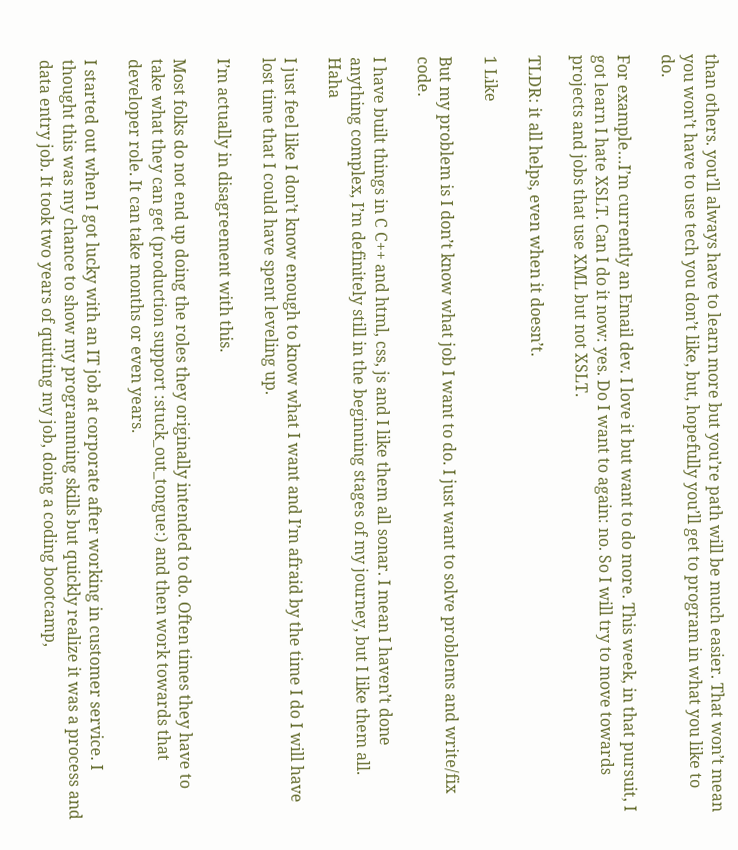than others. you’ll always have to learn more but you’re path will be much easier. That won’t mean you won’t have to use tech you don’t like, but, hopefully you’ll get to program in what you like to do.

For example…I’m currently an Email dev. I love it but want to do more. This week, in that pursuit, I got learn I hate XSLT. Can I do it now: yes. Do I want to again: no. So I will try to move towards projects and jobs that use XML but not XSLT.

TLDR: it all helps, even when it doesn’t.

1 Like

But my problem is I don’t know what job I want to do. I just want to solve problems and write/fix code.

I have built things in C C++ and html, css, js and I like them all sonar. I mean I haven’t done anything complex, I’m definitely still in the beginning stages of my journey, but I like them all. Haha

I just feel like I don’t know enough to know what I want and I’m afraid by the time I do I will have lost time that I could have spent leveling up.

I’m actually in disagreement with this.

Most folks do not end up doing the roles they originally intended to do. Often times they have to take what they can get (production support :stuck_out_tongue:) and then work towards that developer role. It can take months or even years.

I started out when I got lucky with an IT job at corporate after working in customer service. I thought this was my chance to show my programming skills but quickly realize it was a process and data entry job. It took two years of quitting my job, doing a coding bootcamp,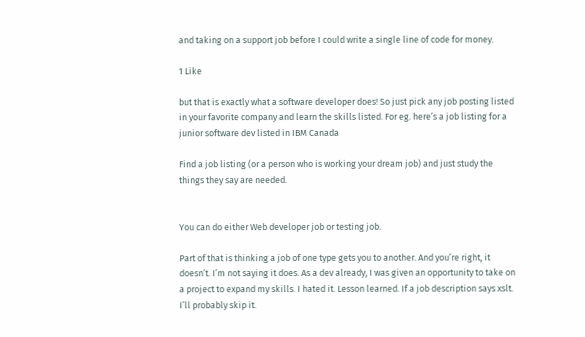and taking on a support job before I could write a single line of code for money.

1 Like

but that is exactly what a software developer does! So just pick any job posting listed in your favorite company and learn the skills listed. For eg. here’s a job listing for a junior software dev listed in IBM Canada

Find a job listing (or a person who is working your dream job) and just study the things they say are needed.


You can do either Web developer job or testing job.

Part of that is thinking a job of one type gets you to another. And you’re right, it doesn’t. I’m not saying it does. As a dev already, I was given an opportunity to take on a project to expand my skills. I hated it. Lesson learned. If a job description says xslt. I’ll probably skip it.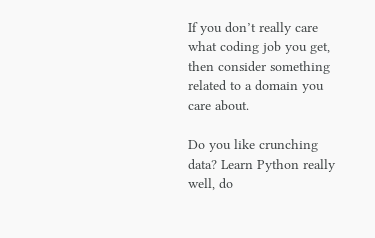If you don’t really care what coding job you get, then consider something related to a domain you care about.

Do you like crunching data? Learn Python really well, do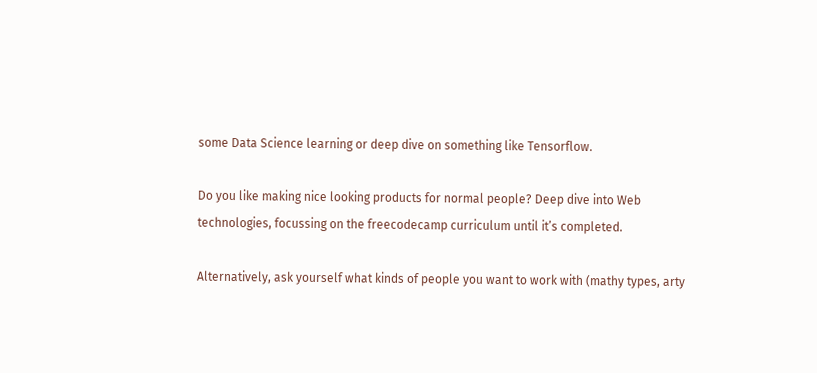some Data Science learning or deep dive on something like Tensorflow.

Do you like making nice looking products for normal people? Deep dive into Web technologies, focussing on the freecodecamp curriculum until it’s completed.

Alternatively, ask yourself what kinds of people you want to work with (mathy types, arty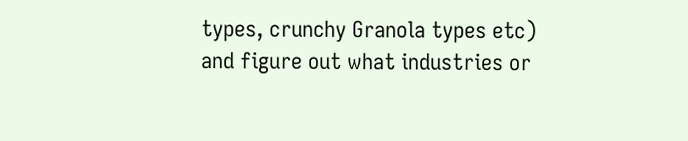types, crunchy Granola types etc) and figure out what industries or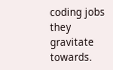coding jobs they gravitate towards.